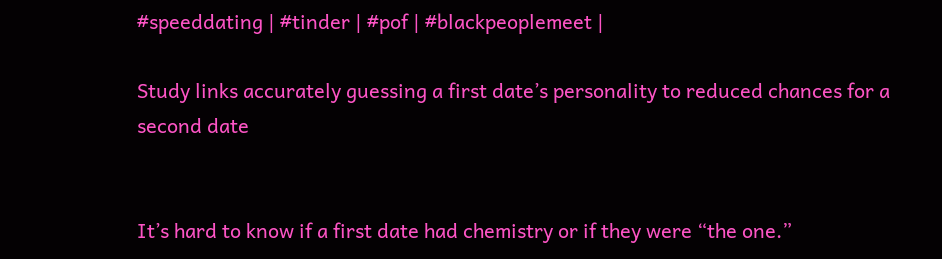#speeddating | #tinder | #pof | #blackpeoplemeet |

Study links accurately guessing a first date’s personality to reduced chances for a second date


It’s hard to know if a first date had chemistry or if they were “the one.”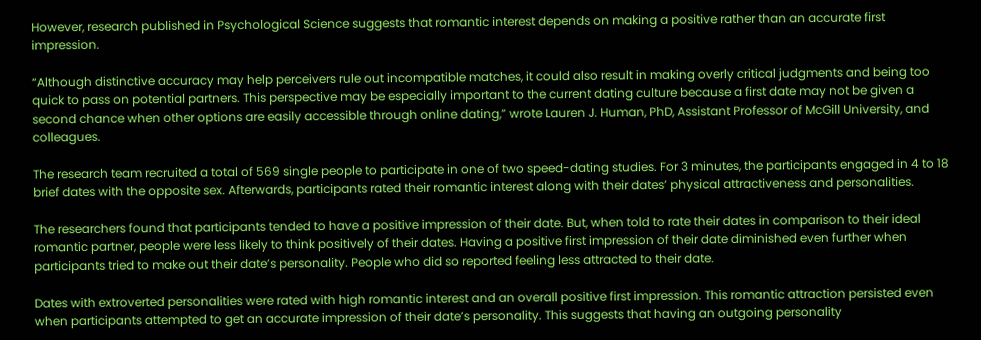However, research published in Psychological Science suggests that romantic interest depends on making a positive rather than an accurate first impression.

“Although distinctive accuracy may help perceivers rule out incompatible matches, it could also result in making overly critical judgments and being too quick to pass on potential partners. This perspective may be especially important to the current dating culture because a first date may not be given a second chance when other options are easily accessible through online dating,” wrote Lauren J. Human, PhD, Assistant Professor of McGill University, and colleagues.

The research team recruited a total of 569 single people to participate in one of two speed-dating studies. For 3 minutes, the participants engaged in 4 to 18 brief dates with the opposite sex. Afterwards, participants rated their romantic interest along with their dates’ physical attractiveness and personalities.

The researchers found that participants tended to have a positive impression of their date. But, when told to rate their dates in comparison to their ideal romantic partner, people were less likely to think positively of their dates. Having a positive first impression of their date diminished even further when participants tried to make out their date’s personality. People who did so reported feeling less attracted to their date.

Dates with extroverted personalities were rated with high romantic interest and an overall positive first impression. This romantic attraction persisted even when participants attempted to get an accurate impression of their date’s personality. This suggests that having an outgoing personality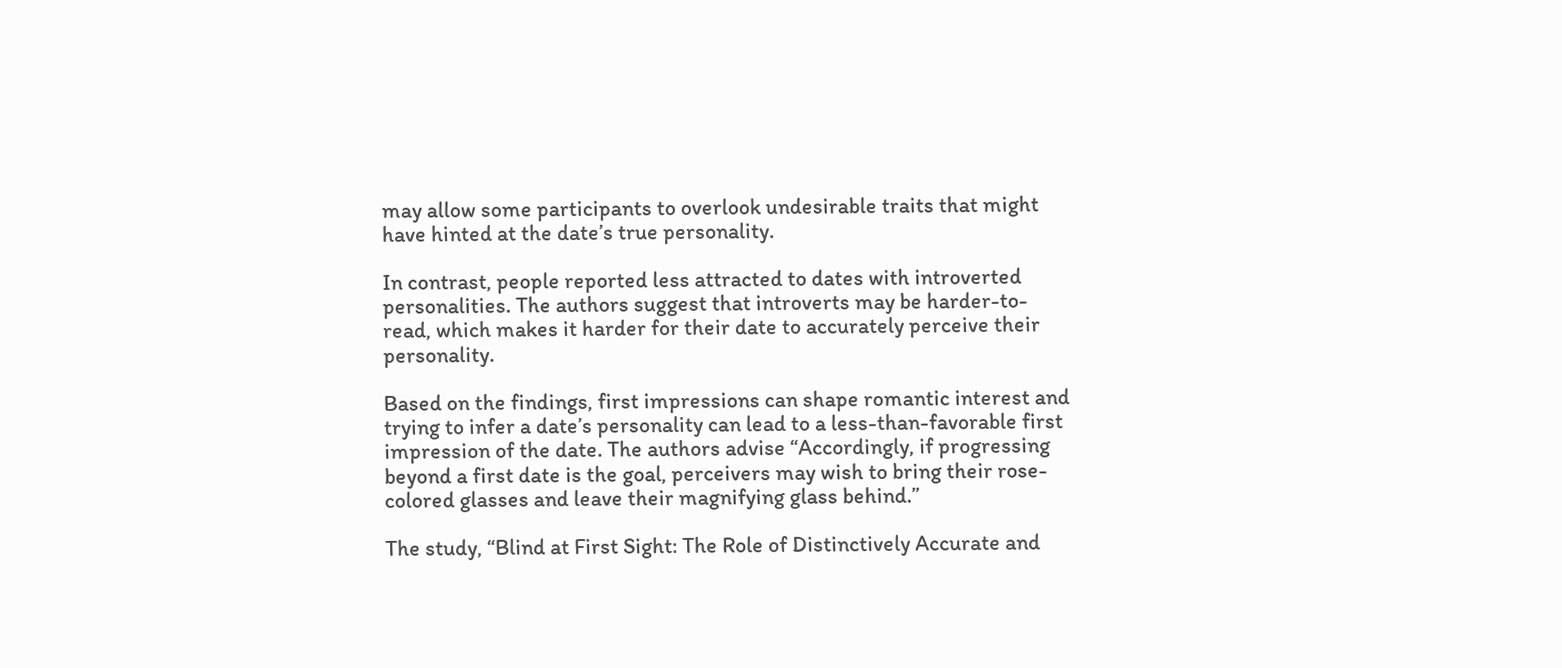may allow some participants to overlook undesirable traits that might have hinted at the date’s true personality.

In contrast, people reported less attracted to dates with introverted personalities. The authors suggest that introverts may be harder-to-read, which makes it harder for their date to accurately perceive their personality.

Based on the findings, first impressions can shape romantic interest and trying to infer a date’s personality can lead to a less-than-favorable first impression of the date. The authors advise “Accordingly, if progressing beyond a first date is the goal, perceivers may wish to bring their rose-colored glasses and leave their magnifying glass behind.”

The study, “Blind at First Sight: The Role of Distinctively Accurate and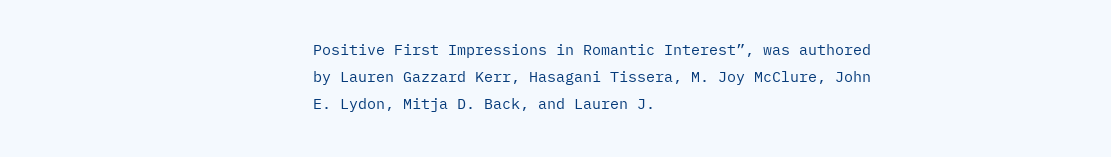Positive First Impressions in Romantic Interest”, was authored by Lauren Gazzard Kerr, Hasagani Tissera, M. Joy McClure, John E. Lydon, Mitja D. Back, and Lauren J.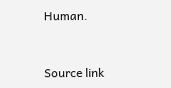Human.


Source link